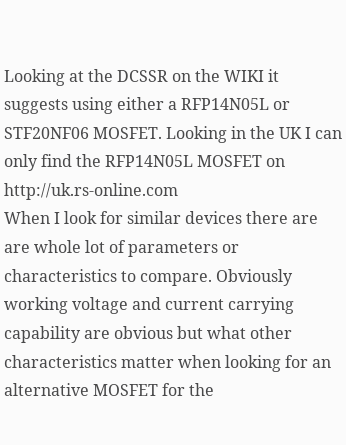Looking at the DCSSR on the WIKI it suggests using either a RFP14N05L or STF20NF06 MOSFET. Looking in the UK I can only find the RFP14N05L MOSFET on http://uk.rs-online.com
When I look for similar devices there are are whole lot of parameters or characteristics to compare. Obviously working voltage and current carrying capability are obvious but what other characteristics matter when looking for an alternative MOSFET for the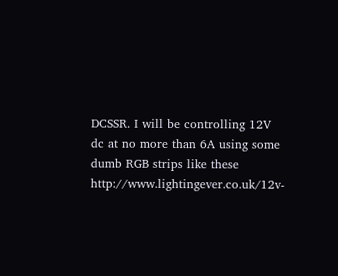DCSSR. I will be controlling 12V dc at no more than 6A using some dumb RGB strips like these http://www.lightingever.co.uk/12v-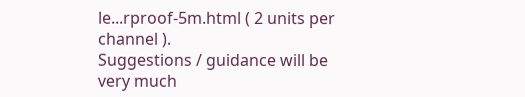le...rproof-5m.html ( 2 units per channel ).
Suggestions / guidance will be very much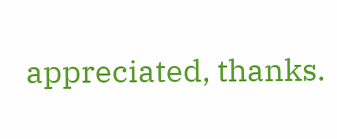appreciated, thanks.